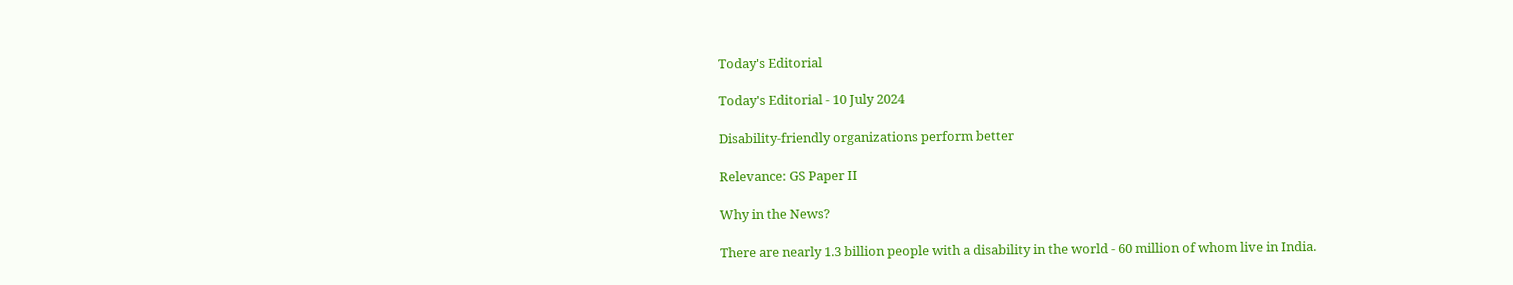Today's Editorial

Today's Editorial - 10 July 2024

Disability-friendly organizations perform better

Relevance: GS Paper II

Why in the News?

There are nearly 1.3 billion people with a disability in the world - 60 million of whom live in India.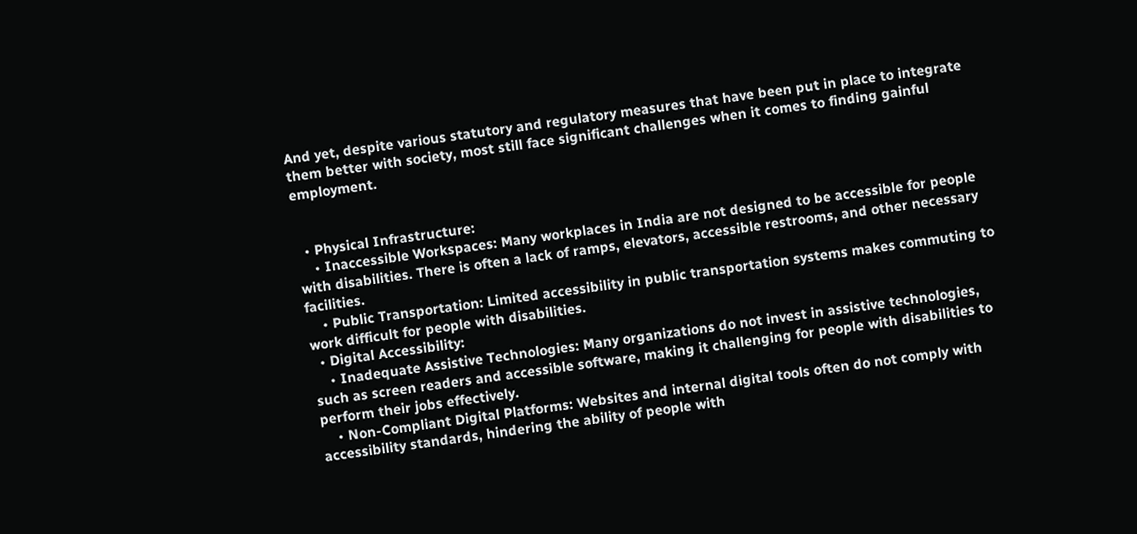And yet, despite various statutory and regulatory measures that have been put in place to integrate them better with society, most still face significant challenges when it comes to finding gainful employment.


  • Physical Infrastructure:
    • Inaccessible Workspaces: Many workplaces in India are not designed to be accessible for people with disabilities. There is often a lack of ramps, elevators, accessible restrooms, and other necessary facilities.
    • Public Transportation: Limited accessibility in public transportation systems makes commuting to work difficult for people with disabilities.
  • Digital Accessibility:
    • Inadequate Assistive Technologies: Many organizations do not invest in assistive technologies, such as screen readers and accessible software, making it challenging for people with disabilities to perform their jobs effectively.
    • Non-Compliant Digital Platforms: Websites and internal digital tools often do not comply with accessibility standards, hindering the ability of people with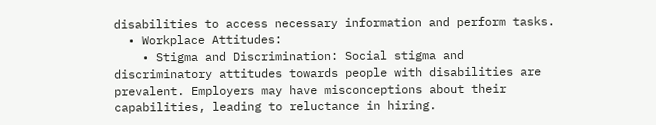disabilities to access necessary information and perform tasks.
  • Workplace Attitudes:
    • Stigma and Discrimination: Social stigma and discriminatory attitudes towards people with disabilities are prevalent. Employers may have misconceptions about their capabilities, leading to reluctance in hiring.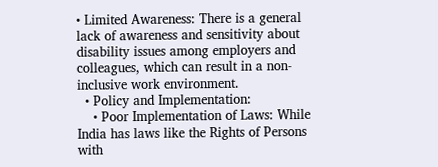• Limited Awareness: There is a general lack of awareness and sensitivity about disability issues among employers and colleagues, which can result in a non-inclusive work environment.
  • Policy and Implementation:
    • Poor Implementation of Laws: While India has laws like the Rights of Persons with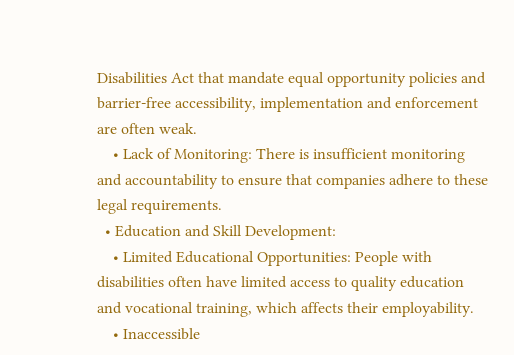Disabilities Act that mandate equal opportunity policies and barrier-free accessibility, implementation and enforcement are often weak.
    • Lack of Monitoring: There is insufficient monitoring and accountability to ensure that companies adhere to these legal requirements.
  • Education and Skill Development:
    • Limited Educational Opportunities: People with disabilities often have limited access to quality education and vocational training, which affects their employability.
    • Inaccessible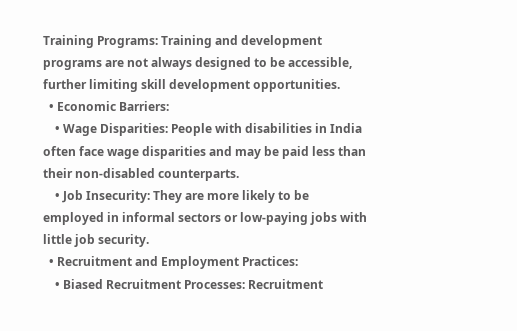Training Programs: Training and development programs are not always designed to be accessible, further limiting skill development opportunities.
  • Economic Barriers:
    • Wage Disparities: People with disabilities in India often face wage disparities and may be paid less than their non-disabled counterparts.
    • Job Insecurity: They are more likely to be employed in informal sectors or low-paying jobs with little job security.
  • Recruitment and Employment Practices:
    • Biased Recruitment Processes: Recruitment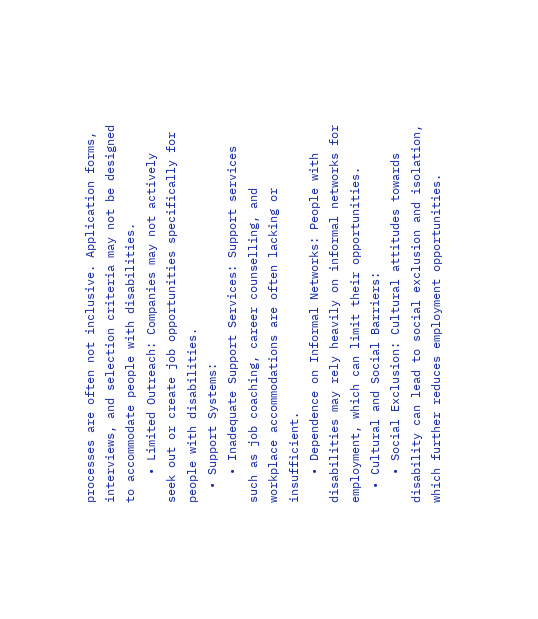processes are often not inclusive. Application forms, interviews, and selection criteria may not be designed to accommodate people with disabilities.
    • Limited Outreach: Companies may not actively seek out or create job opportunities specifically for people with disabilities.
  • Support Systems:
    • Inadequate Support Services: Support services such as job coaching, career counselling, and workplace accommodations are often lacking or insufficient.
    • Dependence on Informal Networks: People with disabilities may rely heavily on informal networks for employment, which can limit their opportunities.
  • Cultural and Social Barriers:
    • Social Exclusion: Cultural attitudes towards disability can lead to social exclusion and isolation, which further reduces employment opportunities.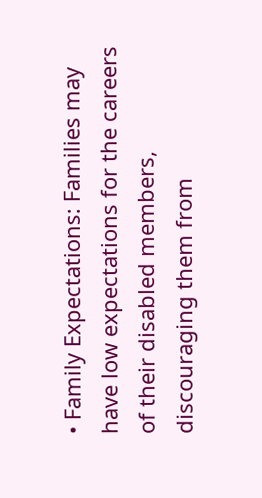• Family Expectations: Families may have low expectations for the careers of their disabled members, discouraging them from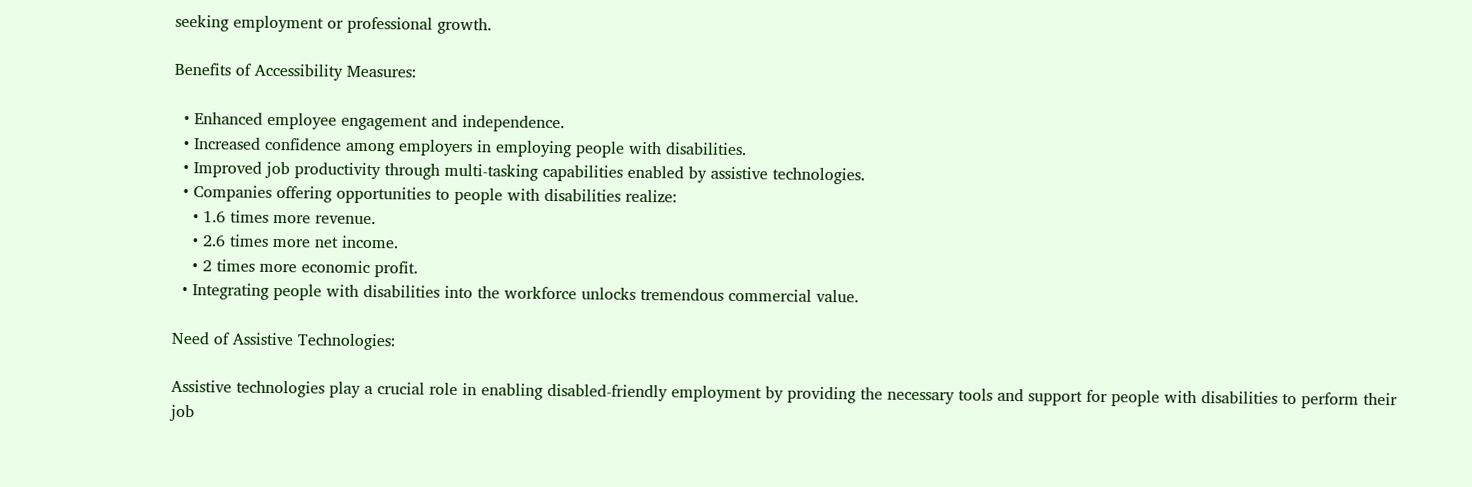seeking employment or professional growth.

Benefits of Accessibility Measures:

  • Enhanced employee engagement and independence.
  • Increased confidence among employers in employing people with disabilities.
  • Improved job productivity through multi-tasking capabilities enabled by assistive technologies.
  • Companies offering opportunities to people with disabilities realize:
    • 1.6 times more revenue.
    • 2.6 times more net income.
    • 2 times more economic profit.
  • Integrating people with disabilities into the workforce unlocks tremendous commercial value.

Need of Assistive Technologies:

Assistive technologies play a crucial role in enabling disabled-friendly employment by providing the necessary tools and support for people with disabilities to perform their job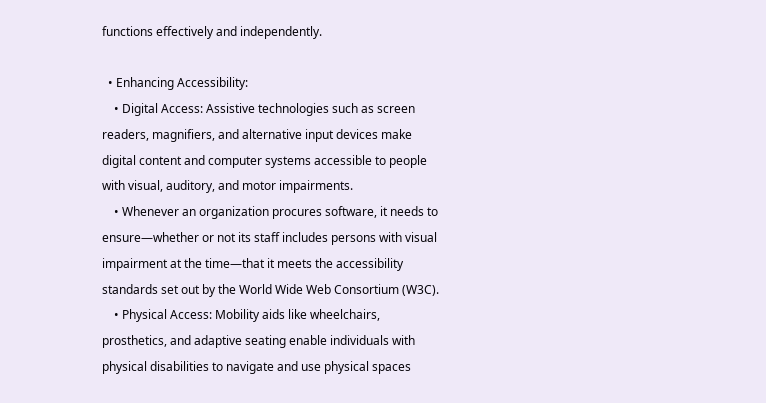functions effectively and independently.

  • Enhancing Accessibility:
    • Digital Access: Assistive technologies such as screen readers, magnifiers, and alternative input devices make digital content and computer systems accessible to people with visual, auditory, and motor impairments.
    • Whenever an organization procures software, it needs to ensure—whether or not its staff includes persons with visual impairment at the time—that it meets the accessibility standards set out by the World Wide Web Consortium (W3C).
    • Physical Access: Mobility aids like wheelchairs, prosthetics, and adaptive seating enable individuals with physical disabilities to navigate and use physical spaces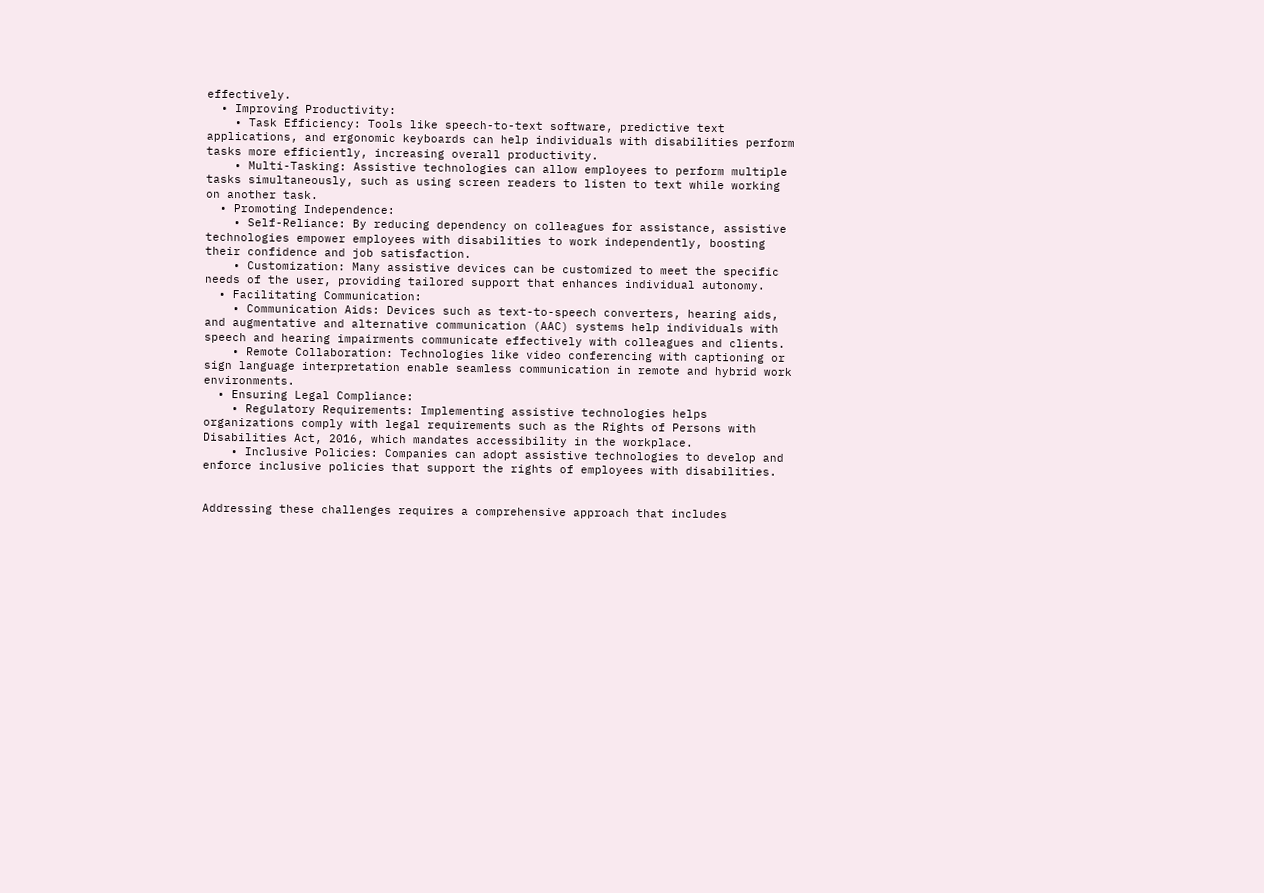effectively.
  • Improving Productivity:
    • Task Efficiency: Tools like speech-to-text software, predictive text applications, and ergonomic keyboards can help individuals with disabilities perform tasks more efficiently, increasing overall productivity.
    • Multi-Tasking: Assistive technologies can allow employees to perform multiple tasks simultaneously, such as using screen readers to listen to text while working on another task.
  • Promoting Independence:
    • Self-Reliance: By reducing dependency on colleagues for assistance, assistive technologies empower employees with disabilities to work independently, boosting their confidence and job satisfaction.
    • Customization: Many assistive devices can be customized to meet the specific needs of the user, providing tailored support that enhances individual autonomy.
  • Facilitating Communication:
    • Communication Aids: Devices such as text-to-speech converters, hearing aids, and augmentative and alternative communication (AAC) systems help individuals with speech and hearing impairments communicate effectively with colleagues and clients.
    • Remote Collaboration: Technologies like video conferencing with captioning or sign language interpretation enable seamless communication in remote and hybrid work environments.
  • Ensuring Legal Compliance:
    • Regulatory Requirements: Implementing assistive technologies helps organizations comply with legal requirements such as the Rights of Persons with Disabilities Act, 2016, which mandates accessibility in the workplace.
    • Inclusive Policies: Companies can adopt assistive technologies to develop and enforce inclusive policies that support the rights of employees with disabilities.


Addressing these challenges requires a comprehensive approach that includes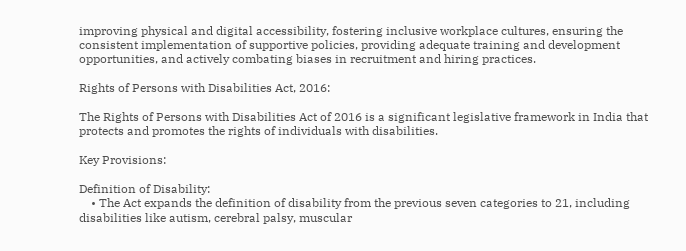improving physical and digital accessibility, fostering inclusive workplace cultures, ensuring the consistent implementation of supportive policies, providing adequate training and development opportunities, and actively combating biases in recruitment and hiring practices.

Rights of Persons with Disabilities Act, 2016:

The Rights of Persons with Disabilities Act of 2016 is a significant legislative framework in India that protects and promotes the rights of individuals with disabilities.

Key Provisions:

Definition of Disability:
    • The Act expands the definition of disability from the previous seven categories to 21, including disabilities like autism, cerebral palsy, muscular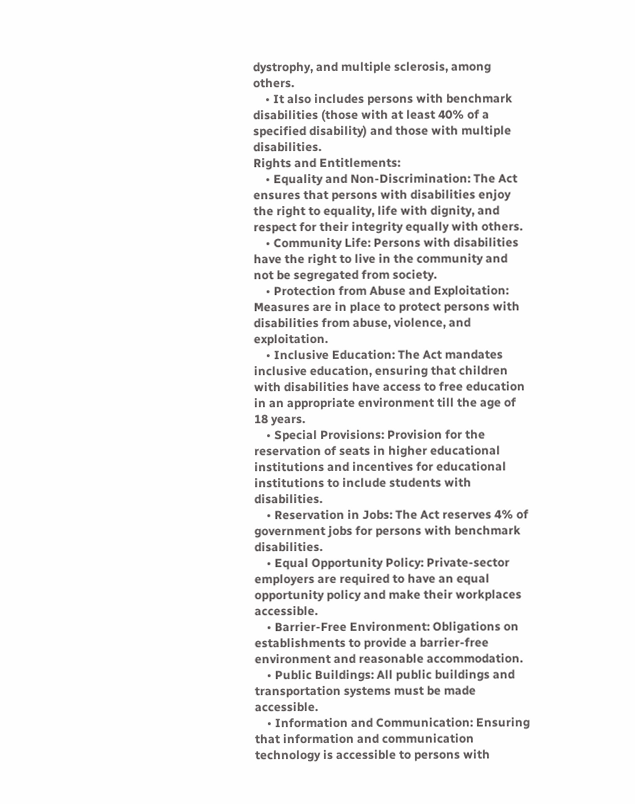dystrophy, and multiple sclerosis, among others.
    • It also includes persons with benchmark disabilities (those with at least 40% of a specified disability) and those with multiple disabilities.
Rights and Entitlements:
    • Equality and Non-Discrimination: The Act ensures that persons with disabilities enjoy the right to equality, life with dignity, and respect for their integrity equally with others.
    • Community Life: Persons with disabilities have the right to live in the community and not be segregated from society.
    • Protection from Abuse and Exploitation: Measures are in place to protect persons with disabilities from abuse, violence, and exploitation.
    • Inclusive Education: The Act mandates inclusive education, ensuring that children with disabilities have access to free education in an appropriate environment till the age of 18 years.
    • Special Provisions: Provision for the reservation of seats in higher educational institutions and incentives for educational institutions to include students with disabilities.
    • Reservation in Jobs: The Act reserves 4% of government jobs for persons with benchmark disabilities.
    • Equal Opportunity Policy: Private-sector employers are required to have an equal opportunity policy and make their workplaces accessible.
    • Barrier-Free Environment: Obligations on establishments to provide a barrier-free environment and reasonable accommodation.
    • Public Buildings: All public buildings and transportation systems must be made accessible.
    • Information and Communication: Ensuring that information and communication technology is accessible to persons with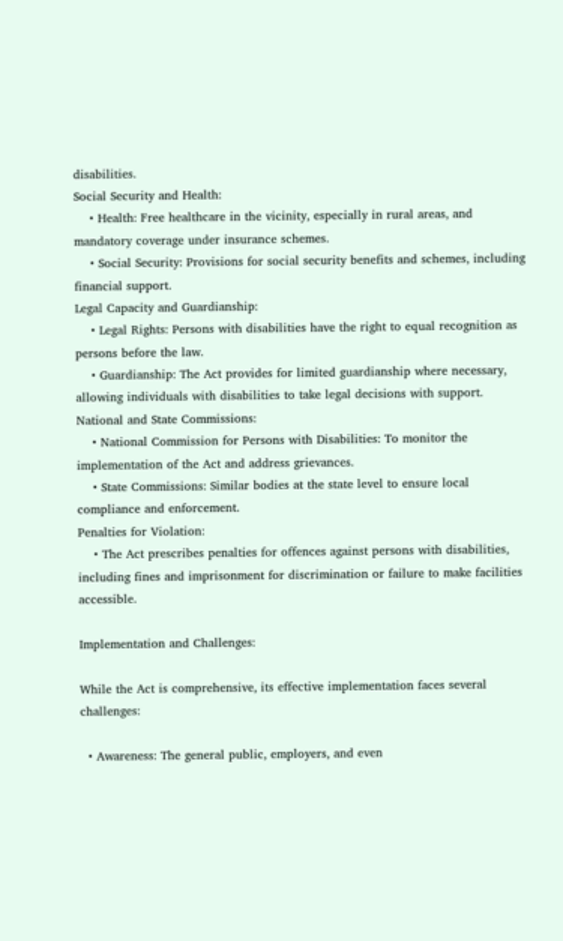disabilities.
Social Security and Health:
    • Health: Free healthcare in the vicinity, especially in rural areas, and mandatory coverage under insurance schemes.
    • Social Security: Provisions for social security benefits and schemes, including financial support.
Legal Capacity and Guardianship:
    • Legal Rights: Persons with disabilities have the right to equal recognition as persons before the law.
    • Guardianship: The Act provides for limited guardianship where necessary, allowing individuals with disabilities to take legal decisions with support.
National and State Commissions:
    • National Commission for Persons with Disabilities: To monitor the implementation of the Act and address grievances.
    • State Commissions: Similar bodies at the state level to ensure local compliance and enforcement.
Penalties for Violation:
    • The Act prescribes penalties for offences against persons with disabilities, including fines and imprisonment for discrimination or failure to make facilities accessible.

Implementation and Challenges:

While the Act is comprehensive, its effective implementation faces several challenges:

  • Awareness: The general public, employers, and even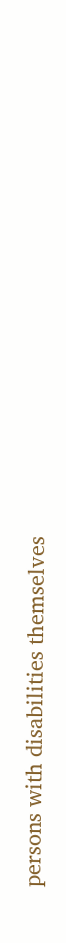persons with disabilities themselves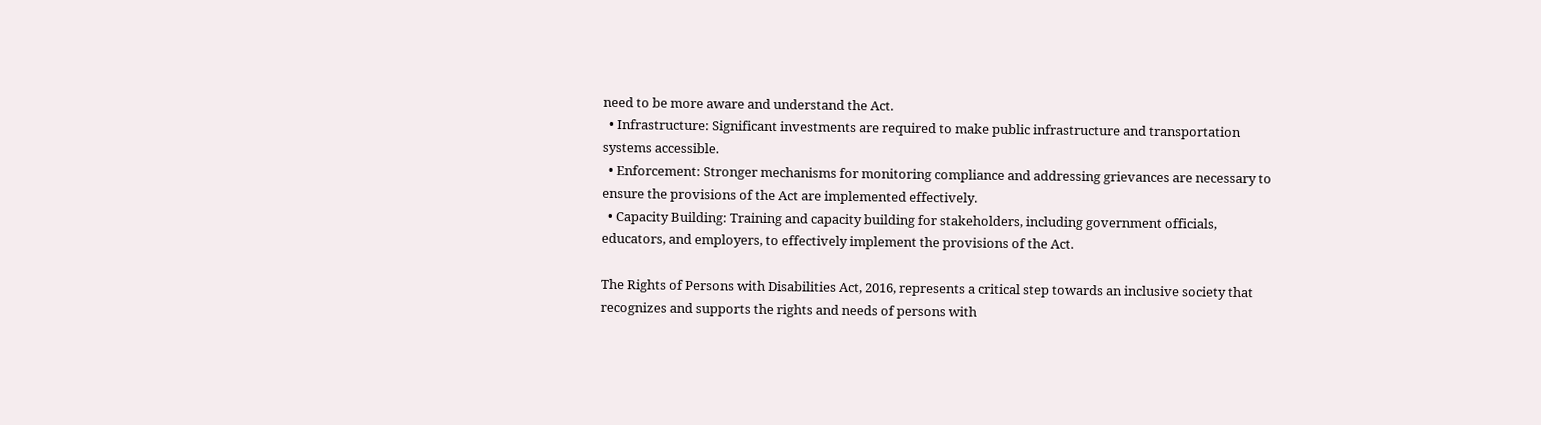need to be more aware and understand the Act.
  • Infrastructure: Significant investments are required to make public infrastructure and transportation systems accessible.
  • Enforcement: Stronger mechanisms for monitoring compliance and addressing grievances are necessary to ensure the provisions of the Act are implemented effectively.
  • Capacity Building: Training and capacity building for stakeholders, including government officials, educators, and employers, to effectively implement the provisions of the Act.

The Rights of Persons with Disabilities Act, 2016, represents a critical step towards an inclusive society that recognizes and supports the rights and needs of persons with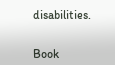disabilities.


Book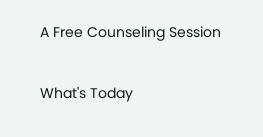A Free Counseling Session

What's Today